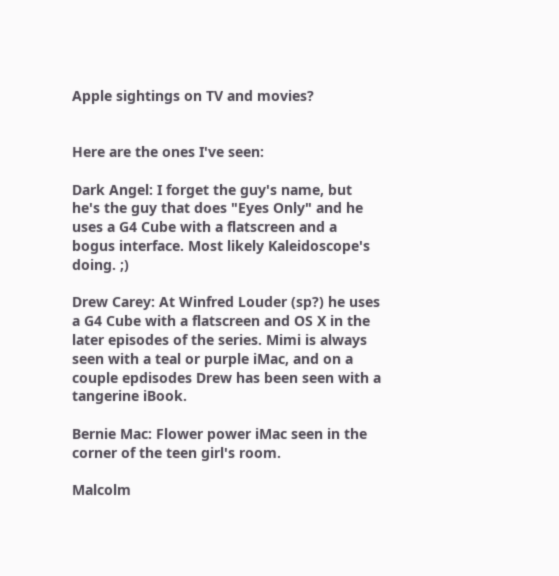Apple sightings on TV and movies?


Here are the ones I've seen:

Dark Angel: I forget the guy's name, but he's the guy that does "Eyes Only" and he uses a G4 Cube with a flatscreen and a bogus interface. Most likely Kaleidoscope's doing. ;)

Drew Carey: At Winfred Louder (sp?) he uses a G4 Cube with a flatscreen and OS X in the later episodes of the series. Mimi is always seen with a teal or purple iMac, and on a couple epdisodes Drew has been seen with a tangerine iBook.

Bernie Mac: Flower power iMac seen in the corner of the teen girl's room.

Malcolm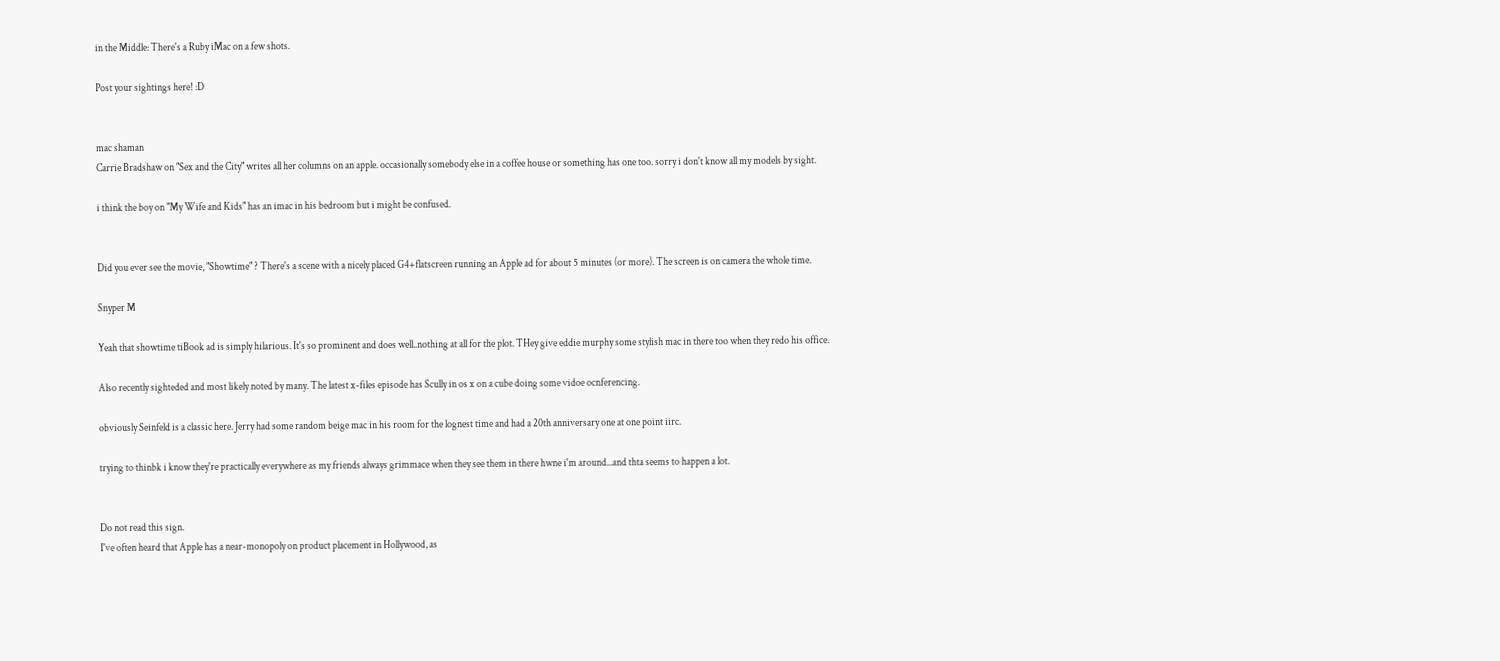in the Middle: There's a Ruby iMac on a few shots.

Post your sightings here! :D


mac shaman
Carrie Bradshaw on "Sex and the City" writes all her columns on an apple. occasionally somebody else in a coffee house or something has one too. sorry i don't know all my models by sight.

i think the boy on "My Wife and Kids" has an imac in his bedroom but i might be confused.


Did you ever see the movie, "Showtime" ? There's a scene with a nicely placed G4+flatscreen running an Apple ad for about 5 minutes (or more). The screen is on camera the whole time.

Snyper M

Yeah that showtime tiBook ad is simply hilarious. It's so prominent and does well..nothing at all for the plot. THey give eddie murphy some stylish mac in there too when they redo his office.

Also recently sighteded and most likely noted by many. The latest x-files episode has Scully in os x on a cube doing some vidoe ocnferencing.

obviously Seinfeld is a classic here. Jerry had some random beige mac in his room for the lognest time and had a 20th anniversary one at one point iirc.

trying to thinbk i know they're practically everywhere as my friends always grimmace when they see them in there hwne i'm around...and thta seems to happen a lot.


Do not read this sign.
I've often heard that Apple has a near-monopoly on product placement in Hollywood, as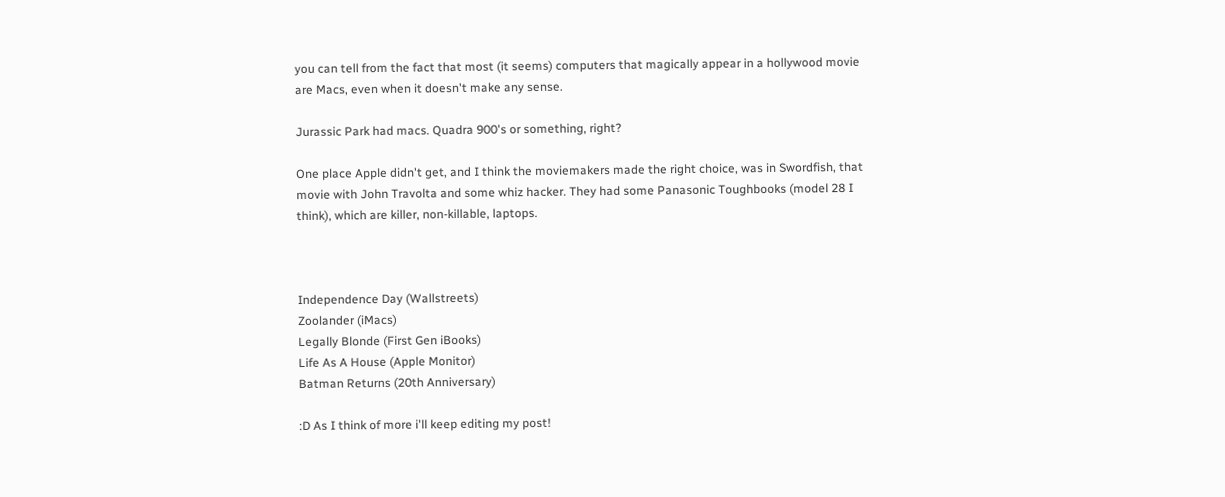you can tell from the fact that most (it seems) computers that magically appear in a hollywood movie are Macs, even when it doesn't make any sense.

Jurassic Park had macs. Quadra 900's or something, right?

One place Apple didn't get, and I think the moviemakers made the right choice, was in Swordfish, that movie with John Travolta and some whiz hacker. They had some Panasonic Toughbooks (model 28 I think), which are killer, non-killable, laptops.



Independence Day (Wallstreets)
Zoolander (iMacs)
Legally Blonde (First Gen iBooks)
Life As A House (Apple Monitor)
Batman Returns (20th Anniversary)

:D As I think of more i'll keep editing my post!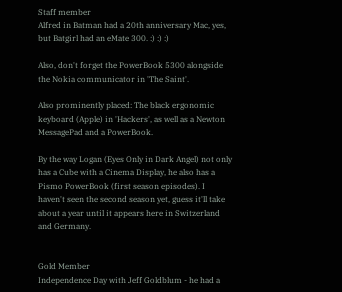Staff member
Alfred in Batman had a 20th anniversary Mac, yes, but Batgirl had an eMate 300. :) :) :)

Also, don't forget the PowerBook 5300 alongside the Nokia communicator in 'The Saint'.

Also prominently placed: The black ergonomic keyboard (Apple) in 'Hackers', as well as a Newton MessagePad and a PowerBook.

By the way Logan (Eyes Only in Dark Angel) not only has a Cube with a Cinema Display, he also has a Pismo PowerBook (first season episodes). I haven't seen the second season yet, guess it'll take about a year until it appears here in Switzerland and Germany.


Gold Member
Independence Day with Jeff Goldblum - he had a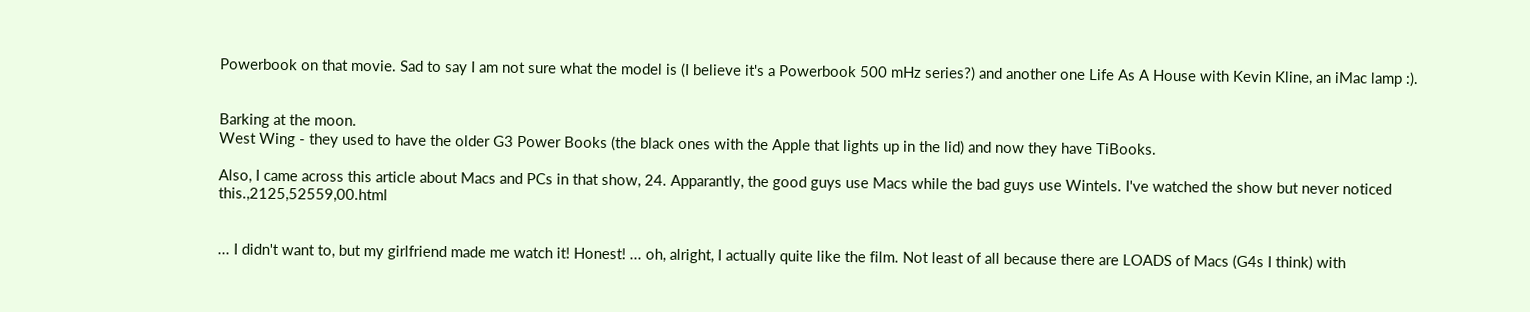Powerbook on that movie. Sad to say I am not sure what the model is (I believe it's a Powerbook 500 mHz series?) and another one Life As A House with Kevin Kline, an iMac lamp :).


Barking at the moon.
West Wing - they used to have the older G3 Power Books (the black ones with the Apple that lights up in the lid) and now they have TiBooks.

Also, I came across this article about Macs and PCs in that show, 24. Apparantly, the good guys use Macs while the bad guys use Wintels. I've watched the show but never noticed this.,2125,52559,00.html


... I didn't want to, but my girlfriend made me watch it! Honest! ... oh, alright, I actually quite like the film. Not least of all because there are LOADS of Macs (G4s I think) with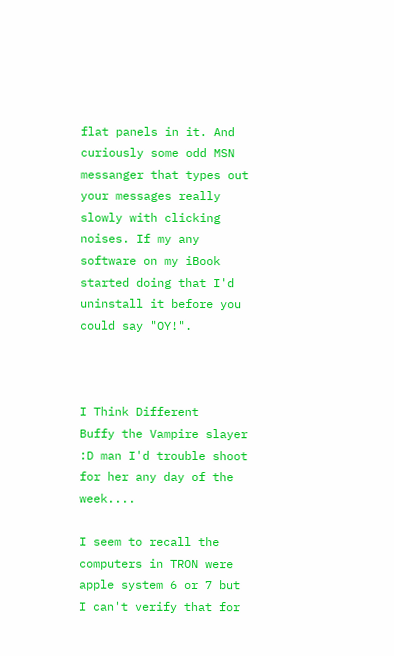flat panels in it. And curiously some odd MSN messanger that types out your messages really slowly with clicking noises. If my any software on my iBook started doing that I'd uninstall it before you could say "OY!".



I Think Different
Buffy the Vampire slayer :D man I'd trouble shoot for her any day of the week....

I seem to recall the computers in TRON were apple system 6 or 7 but I can't verify that for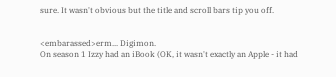sure. It wasn't obvious but the title and scroll bars tip you off.


<embarassed>erm... Digimon.
On season 1 Izzy had an iBook (OK, it wasn't exactly an Apple - it had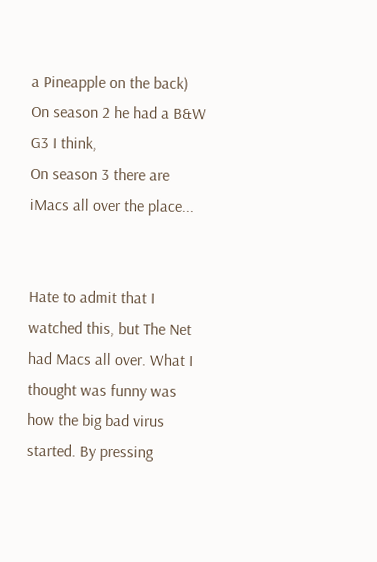a Pineapple on the back)
On season 2 he had a B&W G3 I think,
On season 3 there are iMacs all over the place...


Hate to admit that I watched this, but The Net had Macs all over. What I thought was funny was how the big bad virus started. By pressing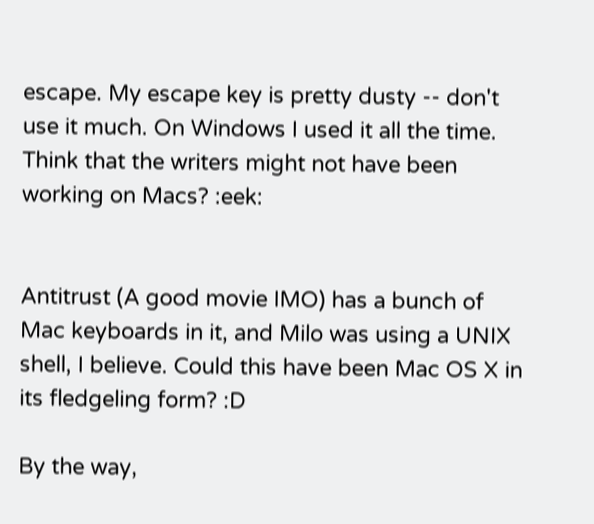escape. My escape key is pretty dusty -- don't use it much. On Windows I used it all the time. Think that the writers might not have been working on Macs? :eek:


Antitrust (A good movie IMO) has a bunch of Mac keyboards in it, and Milo was using a UNIX shell, I believe. Could this have been Mac OS X in its fledgeling form? :D

By the way,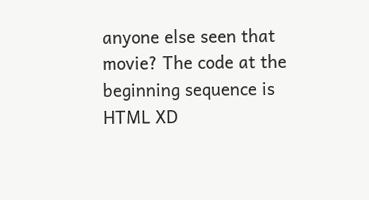anyone else seen that movie? The code at the beginning sequence is HTML XD